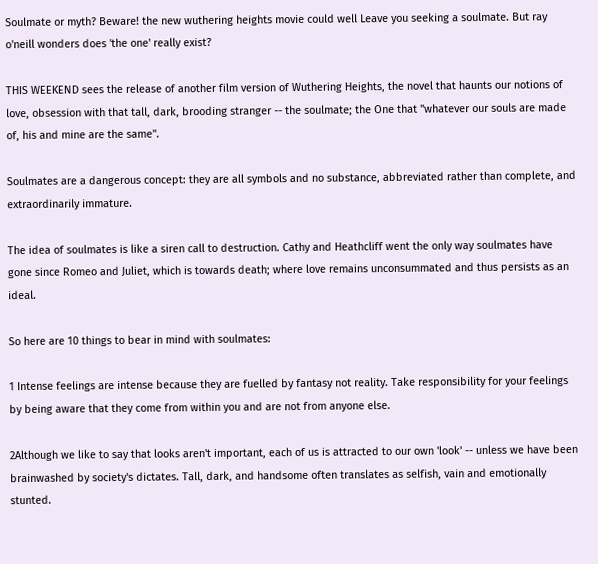Soulmate or myth? Beware! the new wuthering heights movie could well Leave you seeking a soulmate. But ray o'neill wonders does 'the one' really exist?

THIS WEEKEND sees the release of another film version of Wuthering Heights, the novel that haunts our notions of love, obsession with that tall, dark, brooding stranger -- the soulmate; the One that "whatever our souls are made of, his and mine are the same".

Soulmates are a dangerous concept: they are all symbols and no substance, abbreviated rather than complete, and extraordinarily immature.

The idea of soulmates is like a siren call to destruction. Cathy and Heathcliff went the only way soulmates have gone since Romeo and Juliet, which is towards death; where love remains unconsummated and thus persists as an ideal.

So here are 10 things to bear in mind with soulmates:

1 Intense feelings are intense because they are fuelled by fantasy not reality. Take responsibility for your feelings by being aware that they come from within you and are not from anyone else.

2Although we like to say that looks aren't important, each of us is attracted to our own 'look' -- unless we have been brainwashed by society's dictates. Tall, dark, and handsome often translates as selfish, vain and emotionally stunted.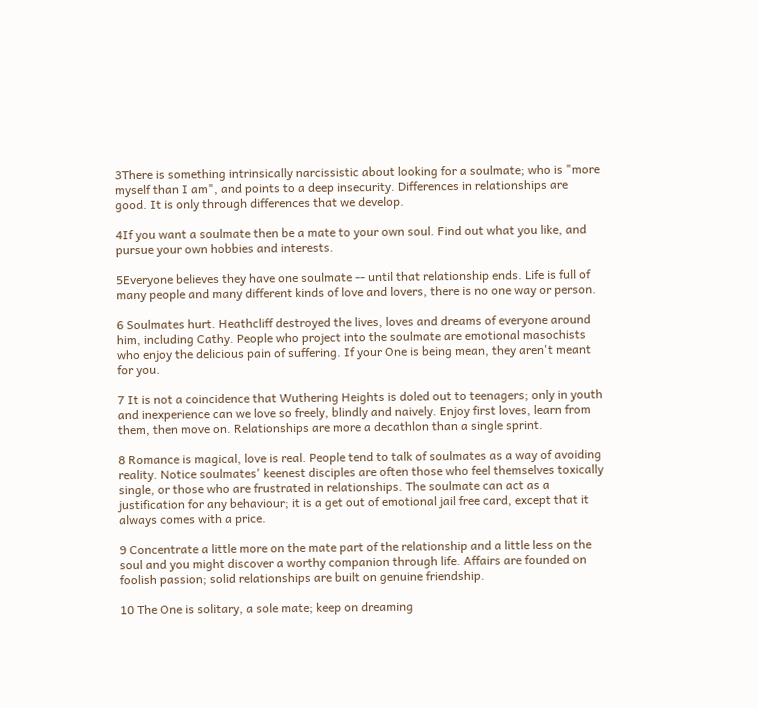3There is something intrinsically narcissistic about looking for a soulmate; who is "more myself than I am", and points to a deep insecurity. Differences in relationships are good. It is only through differences that we develop.

4If you want a soulmate then be a mate to your own soul. Find out what you like, and pursue your own hobbies and interests.

5Everyone believes they have one soulmate -- until that relationship ends. Life is full of many people and many different kinds of love and lovers, there is no one way or person.

6 Soulmates hurt. Heathcliff destroyed the lives, loves and dreams of everyone around him, including Cathy. People who project into the soulmate are emotional masochists who enjoy the delicious pain of suffering. If your One is being mean, they aren't meant for you.

7 It is not a coincidence that Wuthering Heights is doled out to teenagers; only in youth and inexperience can we love so freely, blindly and naively. Enjoy first loves, learn from them, then move on. Relationships are more a decathlon than a single sprint.

8 Romance is magical, love is real. People tend to talk of soulmates as a way of avoiding reality. Notice soulmates' keenest disciples are often those who feel themselves toxically single, or those who are frustrated in relationships. The soulmate can act as a justification for any behaviour; it is a get out of emotional jail free card, except that it always comes with a price.

9 Concentrate a little more on the mate part of the relationship and a little less on the soul and you might discover a worthy companion through life. Affairs are founded on foolish passion; solid relationships are built on genuine friendship.

10 The One is solitary, a sole mate; keep on dreaming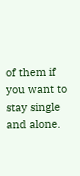of them if you want to stay single and alone.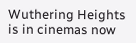Wuthering Heights is in cinemas now